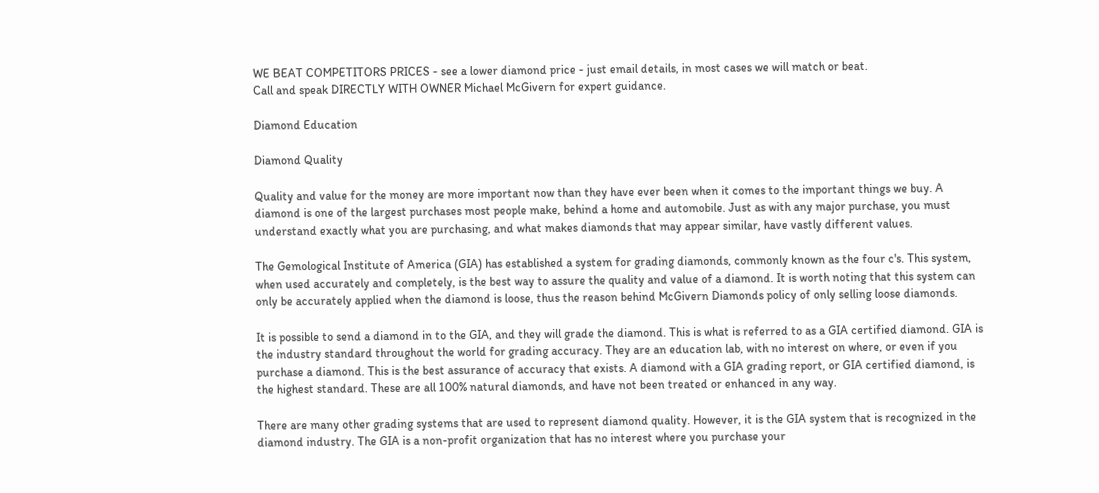WE BEAT COMPETITORS PRICES - see a lower diamond price - just email details, in most cases we will match or beat.
Call and speak DIRECTLY WITH OWNER Michael McGivern for expert guidance.

Diamond Education

Diamond Quality

Quality and value for the money are more important now than they have ever been when it comes to the important things we buy. A diamond is one of the largest purchases most people make, behind a home and automobile. Just as with any major purchase, you must understand exactly what you are purchasing, and what makes diamonds that may appear similar, have vastly different values.

The Gemological Institute of America (GIA) has established a system for grading diamonds, commonly known as the four c's. This system, when used accurately and completely, is the best way to assure the quality and value of a diamond. It is worth noting that this system can only be accurately applied when the diamond is loose, thus the reason behind McGivern Diamonds policy of only selling loose diamonds.

It is possible to send a diamond in to the GIA, and they will grade the diamond. This is what is referred to as a GIA certified diamond. GIA is the industry standard throughout the world for grading accuracy. They are an education lab, with no interest on where, or even if you purchase a diamond. This is the best assurance of accuracy that exists. A diamond with a GIA grading report, or GIA certified diamond, is the highest standard. These are all 100% natural diamonds, and have not been treated or enhanced in any way.

There are many other grading systems that are used to represent diamond quality. However, it is the GIA system that is recognized in the diamond industry. The GIA is a non-profit organization that has no interest where you purchase your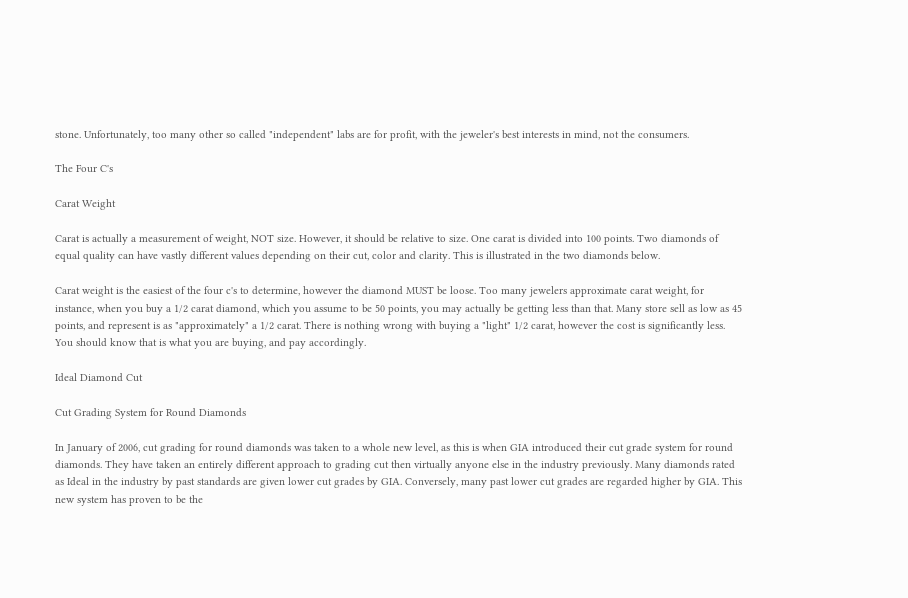stone. Unfortunately, too many other so called "independent" labs are for profit, with the jeweler's best interests in mind, not the consumers.

The Four C's

Carat Weight

Carat is actually a measurement of weight, NOT size. However, it should be relative to size. One carat is divided into 100 points. Two diamonds of equal quality can have vastly different values depending on their cut, color and clarity. This is illustrated in the two diamonds below.

Carat weight is the easiest of the four c's to determine, however the diamond MUST be loose. Too many jewelers approximate carat weight, for instance, when you buy a 1/2 carat diamond, which you assume to be 50 points, you may actually be getting less than that. Many store sell as low as 45 points, and represent is as "approximately" a 1/2 carat. There is nothing wrong with buying a "light" 1/2 carat, however the cost is significantly less. You should know that is what you are buying, and pay accordingly.

Ideal Diamond Cut

Cut Grading System for Round Diamonds

In January of 2006, cut grading for round diamonds was taken to a whole new level, as this is when GIA introduced their cut grade system for round diamonds. They have taken an entirely different approach to grading cut then virtually anyone else in the industry previously. Many diamonds rated as Ideal in the industry by past standards are given lower cut grades by GIA. Conversely, many past lower cut grades are regarded higher by GIA. This new system has proven to be the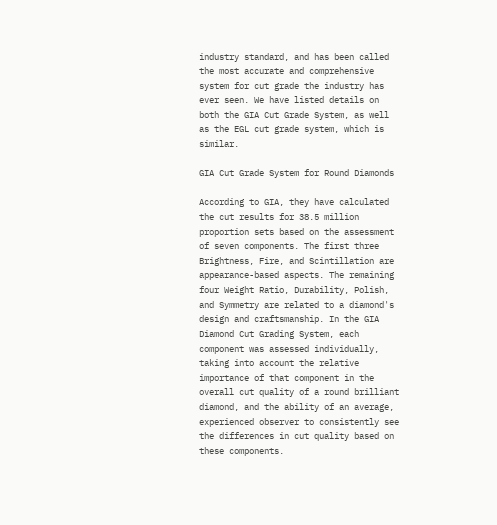industry standard, and has been called the most accurate and comprehensive system for cut grade the industry has ever seen. We have listed details on both the GIA Cut Grade System, as well as the EGL cut grade system, which is similar.

GIA Cut Grade System for Round Diamonds

According to GIA, they have calculated the cut results for 38.5 million proportion sets based on the assessment of seven components. The first three Brightness, Fire, and Scintillation are appearance-based aspects. The remaining four Weight Ratio, Durability, Polish, and Symmetry are related to a diamond's design and craftsmanship. In the GIA Diamond Cut Grading System, each component was assessed individually, taking into account the relative importance of that component in the overall cut quality of a round brilliant diamond, and the ability of an average, experienced observer to consistently see the differences in cut quality based on these components.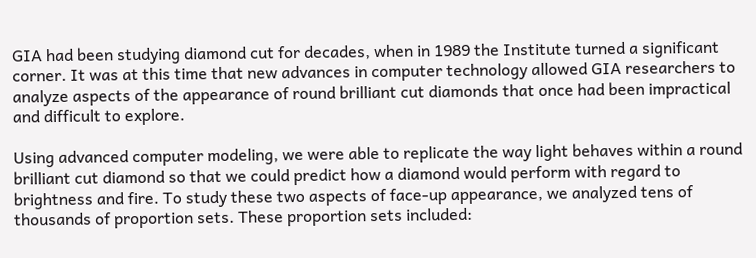GIA had been studying diamond cut for decades, when in 1989 the Institute turned a significant corner. It was at this time that new advances in computer technology allowed GIA researchers to analyze aspects of the appearance of round brilliant cut diamonds that once had been impractical and difficult to explore.

Using advanced computer modeling, we were able to replicate the way light behaves within a round brilliant cut diamond so that we could predict how a diamond would perform with regard to brightness and fire. To study these two aspects of face-up appearance, we analyzed tens of thousands of proportion sets. These proportion sets included: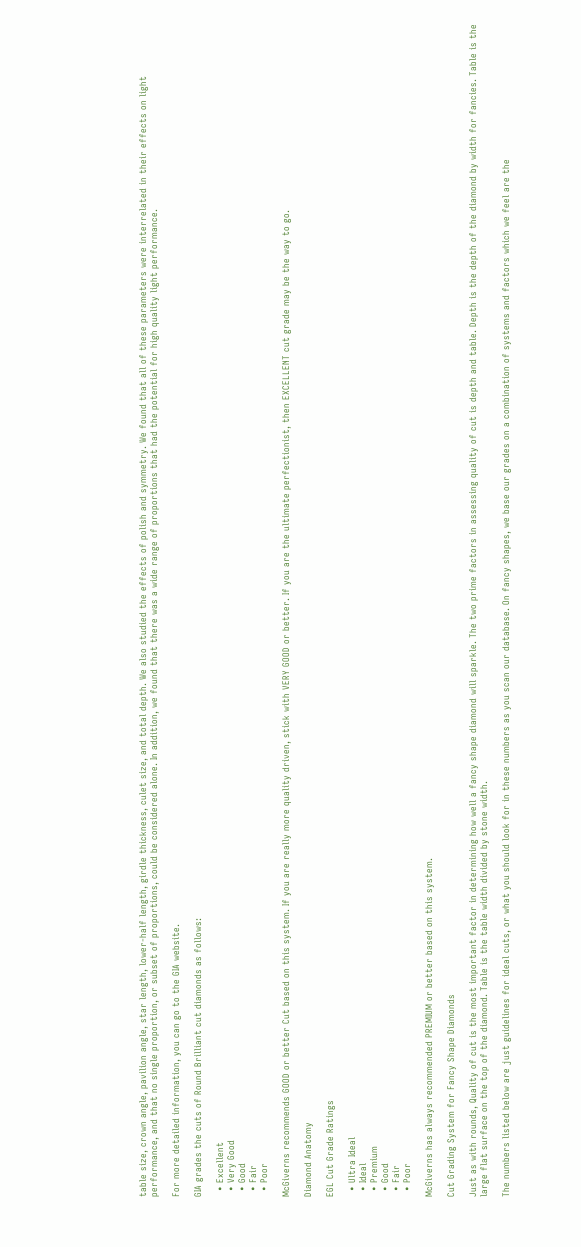table size, crown angle, pavilion angle, star length, lower-half length, girdle thickness, culet size, and total depth. We also studied the effects of polish and symmetry. We found that all of these parameters were interrelated in their effects on light performance, and that no single proportion, or subset of proportions, could be considered alone. In addition, we found that there was a wide range of proportions that had the potential for high quality light performance.

For more detailed information, you can go to the GIA website.

GIA grades the cuts of Round Brilliant cut diamonds as follows:

  • Excellent
  • Very Good
  • Good
  • Fair
  • Poor

McGiverns recommends GOOD or better Cut based on this system. If you are really more quality driven, stick with VERY GOOD or better. If you are the ultimate perfectionist, then EXCELLENT cut grade may be the way to go.

Diamond Anatomy

EGL Cut Grade Ratings

  • Ultra Ideal
  • Ideal
  • Premium
  • Good
  • Fair
  • Poor

McGiverns has always recommended PREMIUM or better based on this system.

Cut Grading System for Fancy Shape Diamonds

Just as with rounds, Quality of cut is the most important factor in determining how well a fancy shape diamond will sparkle. The two prime factors in assessing quality of cut is depth and table. Depth is the depth of the diamond by width for fancies. Table is the large flat surface on the top of the diamond. Table is the table width divided by stone width.

The numbers listed below are just guidelines for ideal cuts, or what you should look for in these numbers as you scan our database. On fancy shapes, we base our grades on a combination of systems and factors which we feel are the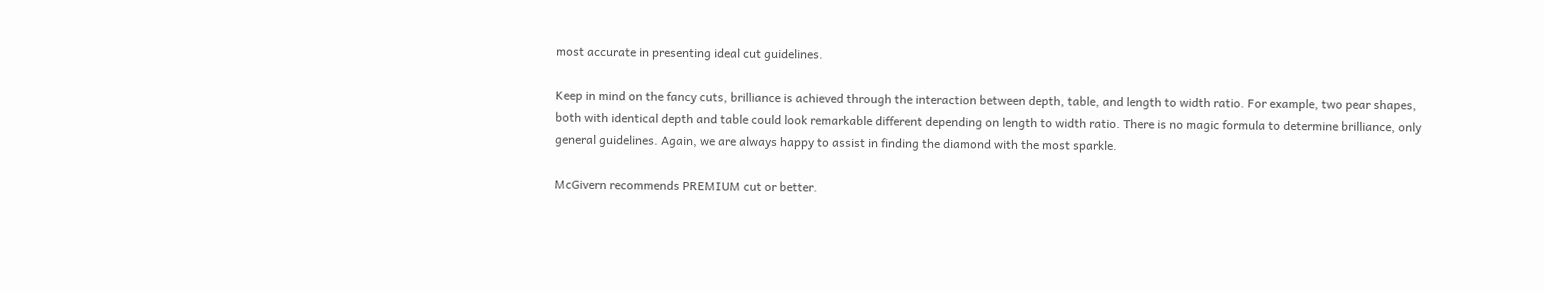most accurate in presenting ideal cut guidelines.

Keep in mind on the fancy cuts, brilliance is achieved through the interaction between depth, table, and length to width ratio. For example, two pear shapes, both with identical depth and table could look remarkable different depending on length to width ratio. There is no magic formula to determine brilliance, only general guidelines. Again, we are always happy to assist in finding the diamond with the most sparkle.

McGivern recommends PREMIUM cut or better.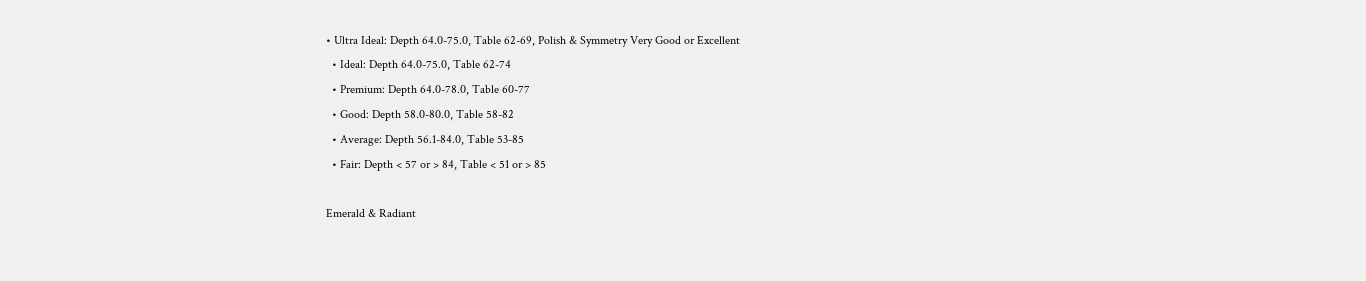• Ultra Ideal: Depth 64.0-75.0, Table 62-69, Polish & Symmetry Very Good or Excellent
  • Ideal: Depth 64.0-75.0, Table 62-74
  • Premium: Depth 64.0-78.0, Table 60-77
  • Good: Depth 58.0-80.0, Table 58-82
  • Average: Depth 56.1-84.0, Table 53-85
  • Fair: Depth < 57 or > 84, Table < 51 or > 85

Emerald & Radiant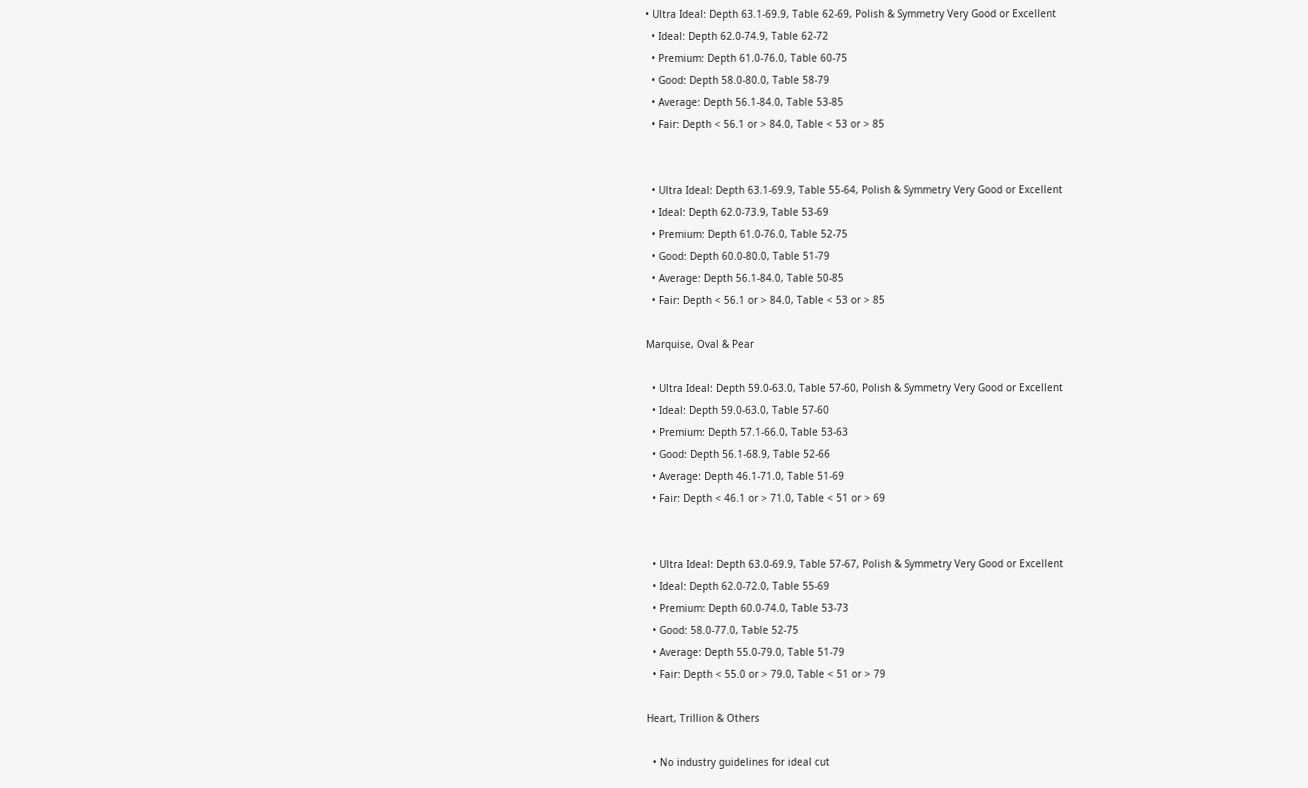• Ultra Ideal: Depth 63.1-69.9, Table 62-69, Polish & Symmetry Very Good or Excellent
  • Ideal: Depth 62.0-74.9, Table 62-72
  • Premium: Depth 61.0-76.0, Table 60-75
  • Good: Depth 58.0-80.0, Table 58-79
  • Average: Depth 56.1-84.0, Table 53-85
  • Fair: Depth < 56.1 or > 84.0, Table < 53 or > 85


  • Ultra Ideal: Depth 63.1-69.9, Table 55-64, Polish & Symmetry Very Good or Excellent
  • Ideal: Depth 62.0-73.9, Table 53-69
  • Premium: Depth 61.0-76.0, Table 52-75
  • Good: Depth 60.0-80.0, Table 51-79
  • Average: Depth 56.1-84.0, Table 50-85
  • Fair: Depth < 56.1 or > 84.0, Table < 53 or > 85

Marquise, Oval & Pear

  • Ultra Ideal: Depth 59.0-63.0, Table 57-60, Polish & Symmetry Very Good or Excellent
  • Ideal: Depth 59.0-63.0, Table 57-60
  • Premium: Depth 57.1-66.0, Table 53-63
  • Good: Depth 56.1-68.9, Table 52-66
  • Average: Depth 46.1-71.0, Table 51-69
  • Fair: Depth < 46.1 or > 71.0, Table < 51 or > 69


  • Ultra Ideal: Depth 63.0-69.9, Table 57-67, Polish & Symmetry Very Good or Excellent
  • Ideal: Depth 62.0-72.0, Table 55-69
  • Premium: Depth 60.0-74.0, Table 53-73
  • Good: 58.0-77.0, Table 52-75
  • Average: Depth 55.0-79.0, Table 51-79
  • Fair: Depth < 55.0 or > 79.0, Table < 51 or > 79

Heart, Trillion & Others

  • No industry guidelines for ideal cut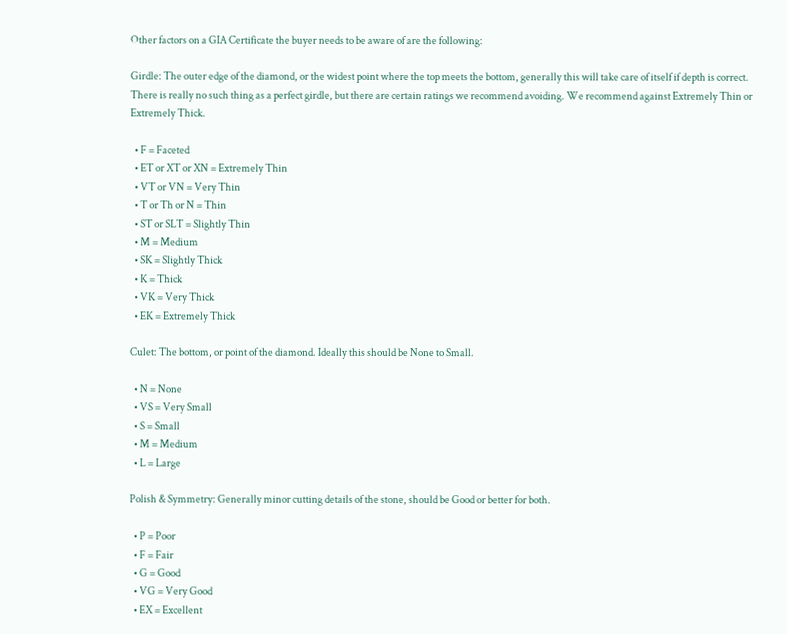Other factors on a GIA Certificate the buyer needs to be aware of are the following:

Girdle: The outer edge of the diamond, or the widest point where the top meets the bottom, generally this will take care of itself if depth is correct. There is really no such thing as a perfect girdle, but there are certain ratings we recommend avoiding. We recommend against Extremely Thin or Extremely Thick.

  • F = Faceted
  • ET or XT or XN = Extremely Thin
  • VT or VN = Very Thin
  • T or Th or N = Thin
  • ST or SLT = Slightly Thin
  • M = Medium
  • SK = Slightly Thick
  • K = Thick
  • VK = Very Thick
  • EK = Extremely Thick

Culet: The bottom, or point of the diamond. Ideally this should be None to Small.

  • N = None
  • VS = Very Small
  • S = Small
  • M = Medium
  • L = Large

Polish & Symmetry: Generally minor cutting details of the stone, should be Good or better for both.

  • P = Poor
  • F = Fair
  • G = Good
  • VG = Very Good
  • EX = Excellent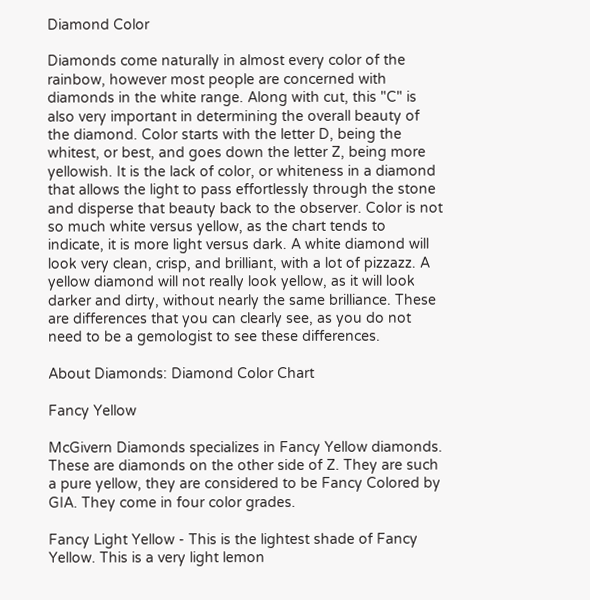Diamond Color

Diamonds come naturally in almost every color of the rainbow, however most people are concerned with diamonds in the white range. Along with cut, this "C" is also very important in determining the overall beauty of the diamond. Color starts with the letter D, being the whitest, or best, and goes down the letter Z, being more yellowish. It is the lack of color, or whiteness in a diamond that allows the light to pass effortlessly through the stone and disperse that beauty back to the observer. Color is not so much white versus yellow, as the chart tends to indicate, it is more light versus dark. A white diamond will look very clean, crisp, and brilliant, with a lot of pizzazz. A yellow diamond will not really look yellow, as it will look darker and dirty, without nearly the same brilliance. These are differences that you can clearly see, as you do not need to be a gemologist to see these differences.

About Diamonds: Diamond Color Chart

Fancy Yellow

McGivern Diamonds specializes in Fancy Yellow diamonds. These are diamonds on the other side of Z. They are such a pure yellow, they are considered to be Fancy Colored by GIA. They come in four color grades.

Fancy Light Yellow - This is the lightest shade of Fancy Yellow. This is a very light lemon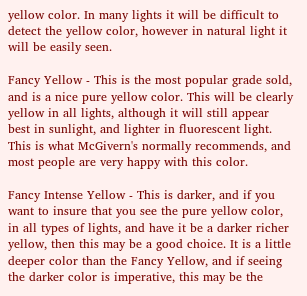yellow color. In many lights it will be difficult to detect the yellow color, however in natural light it will be easily seen.

Fancy Yellow - This is the most popular grade sold, and is a nice pure yellow color. This will be clearly yellow in all lights, although it will still appear best in sunlight, and lighter in fluorescent light. This is what McGivern's normally recommends, and most people are very happy with this color.

Fancy Intense Yellow - This is darker, and if you want to insure that you see the pure yellow color, in all types of lights, and have it be a darker richer yellow, then this may be a good choice. It is a little deeper color than the Fancy Yellow, and if seeing the darker color is imperative, this may be the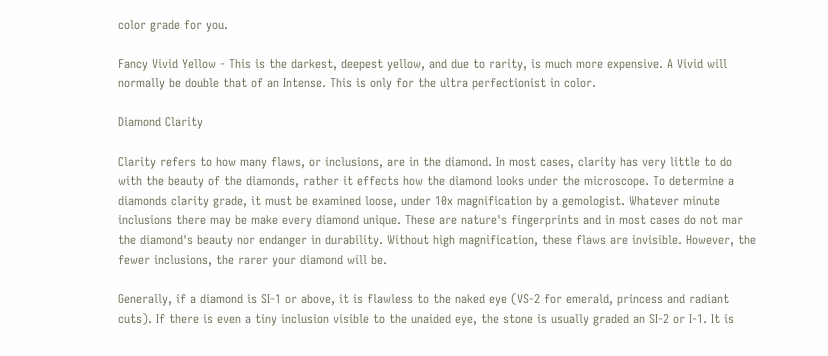color grade for you.

Fancy Vivid Yellow - This is the darkest, deepest yellow, and due to rarity, is much more expensive. A Vivid will normally be double that of an Intense. This is only for the ultra perfectionist in color.

Diamond Clarity

Clarity refers to how many flaws, or inclusions, are in the diamond. In most cases, clarity has very little to do with the beauty of the diamonds, rather it effects how the diamond looks under the microscope. To determine a diamonds clarity grade, it must be examined loose, under 10x magnification by a gemologist. Whatever minute inclusions there may be make every diamond unique. These are nature's fingerprints and in most cases do not mar the diamond's beauty nor endanger in durability. Without high magnification, these flaws are invisible. However, the fewer inclusions, the rarer your diamond will be.

Generally, if a diamond is SI-1 or above, it is flawless to the naked eye (VS-2 for emerald, princess and radiant cuts). If there is even a tiny inclusion visible to the unaided eye, the stone is usually graded an SI-2 or I-1. It is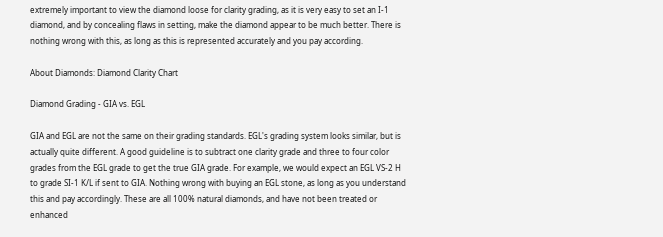extremely important to view the diamond loose for clarity grading, as it is very easy to set an I-1 diamond, and by concealing flaws in setting, make the diamond appear to be much better. There is nothing wrong with this, as long as this is represented accurately and you pay according.

About Diamonds: Diamond Clarity Chart

Diamond Grading - GIA vs. EGL

GIA and EGL are not the same on their grading standards. EGL's grading system looks similar, but is actually quite different. A good guideline is to subtract one clarity grade and three to four color grades from the EGL grade to get the true GIA grade. For example, we would expect an EGL VS-2 H to grade SI-1 K/L if sent to GIA. Nothing wrong with buying an EGL stone, as long as you understand this and pay accordingly. These are all 100% natural diamonds, and have not been treated or enhanced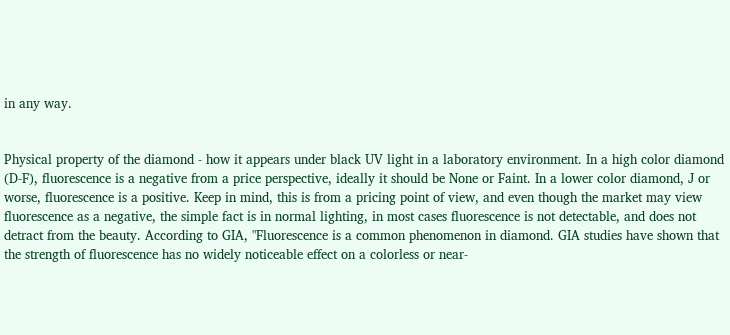in any way.


Physical property of the diamond - how it appears under black UV light in a laboratory environment. In a high color diamond (D-F), fluorescence is a negative from a price perspective, ideally it should be None or Faint. In a lower color diamond, J or worse, fluorescence is a positive. Keep in mind, this is from a pricing point of view, and even though the market may view fluorescence as a negative, the simple fact is in normal lighting, in most cases fluorescence is not detectable, and does not detract from the beauty. According to GIA, "Fluorescence is a common phenomenon in diamond. GIA studies have shown that the strength of fluorescence has no widely noticeable effect on a colorless or near-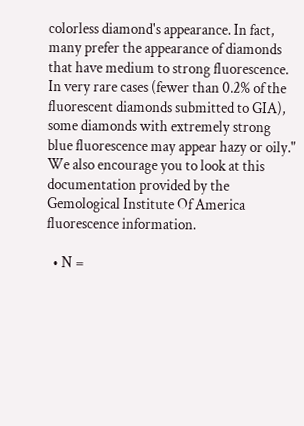colorless diamond's appearance. In fact, many prefer the appearance of diamonds that have medium to strong fluorescence. In very rare cases (fewer than 0.2% of the fluorescent diamonds submitted to GIA), some diamonds with extremely strong blue fluorescence may appear hazy or oily." We also encourage you to look at this documentation provided by the Gemological Institute Of America fluorescence information.

  • N =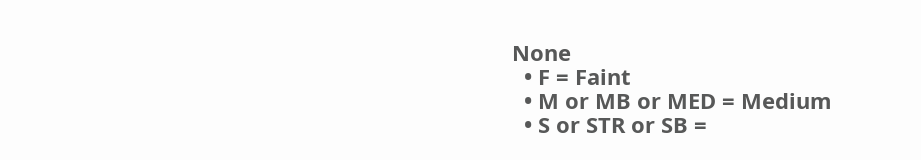None
  • F = Faint
  • M or MB or MED = Medium
  • S or STR or SB =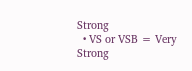Strong
  • VS or VSB = Very Strong